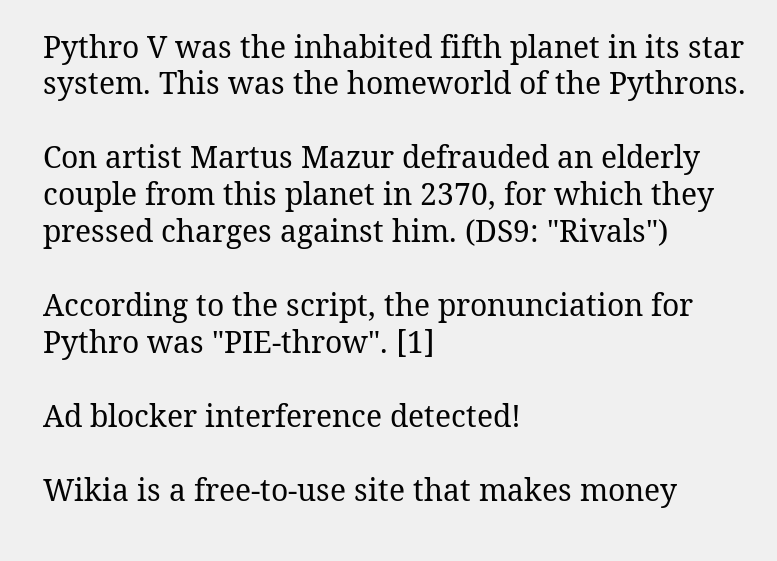Pythro V was the inhabited fifth planet in its star system. This was the homeworld of the Pythrons.

Con artist Martus Mazur defrauded an elderly couple from this planet in 2370, for which they pressed charges against him. (DS9: "Rivals")

According to the script, the pronunciation for Pythro was "PIE-throw". [1]

Ad blocker interference detected!

Wikia is a free-to-use site that makes money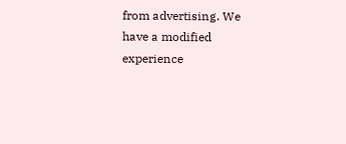from advertising. We have a modified experience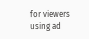for viewers using ad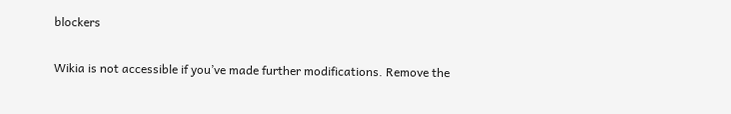blockers

Wikia is not accessible if you’ve made further modifications. Remove the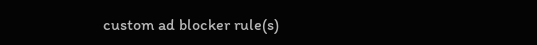custom ad blocker rule(s)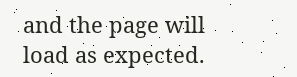and the page will load as expected.